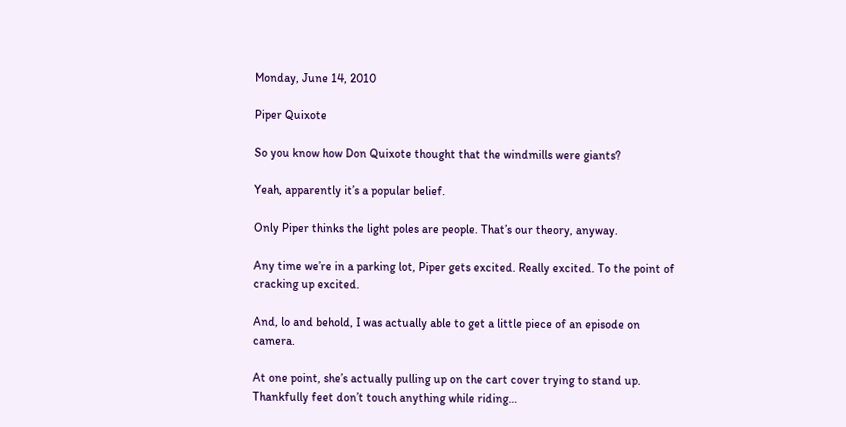Monday, June 14, 2010

Piper Quixote

So you know how Don Quixote thought that the windmills were giants?

Yeah, apparently it’s a popular belief.

Only Piper thinks the light poles are people. That’s our theory, anyway.

Any time we’re in a parking lot, Piper gets excited. Really excited. To the point of cracking up excited.

And, lo and behold, I was actually able to get a little piece of an episode on camera.

At one point, she’s actually pulling up on the cart cover trying to stand up. Thankfully feet don’t touch anything while riding…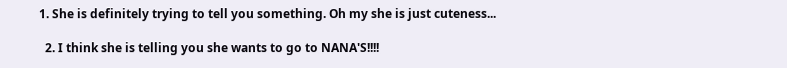1. She is definitely trying to tell you something. Oh my she is just cuteness...

  2. I think she is telling you she wants to go to NANA'S!!!!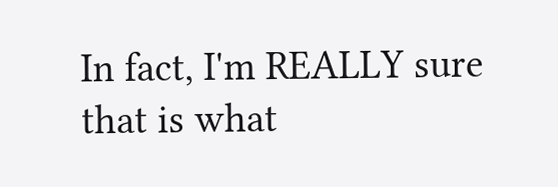In fact, I'm REALLY sure that is what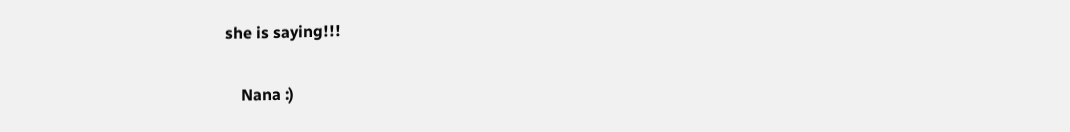she is saying!!!

    Nana :)